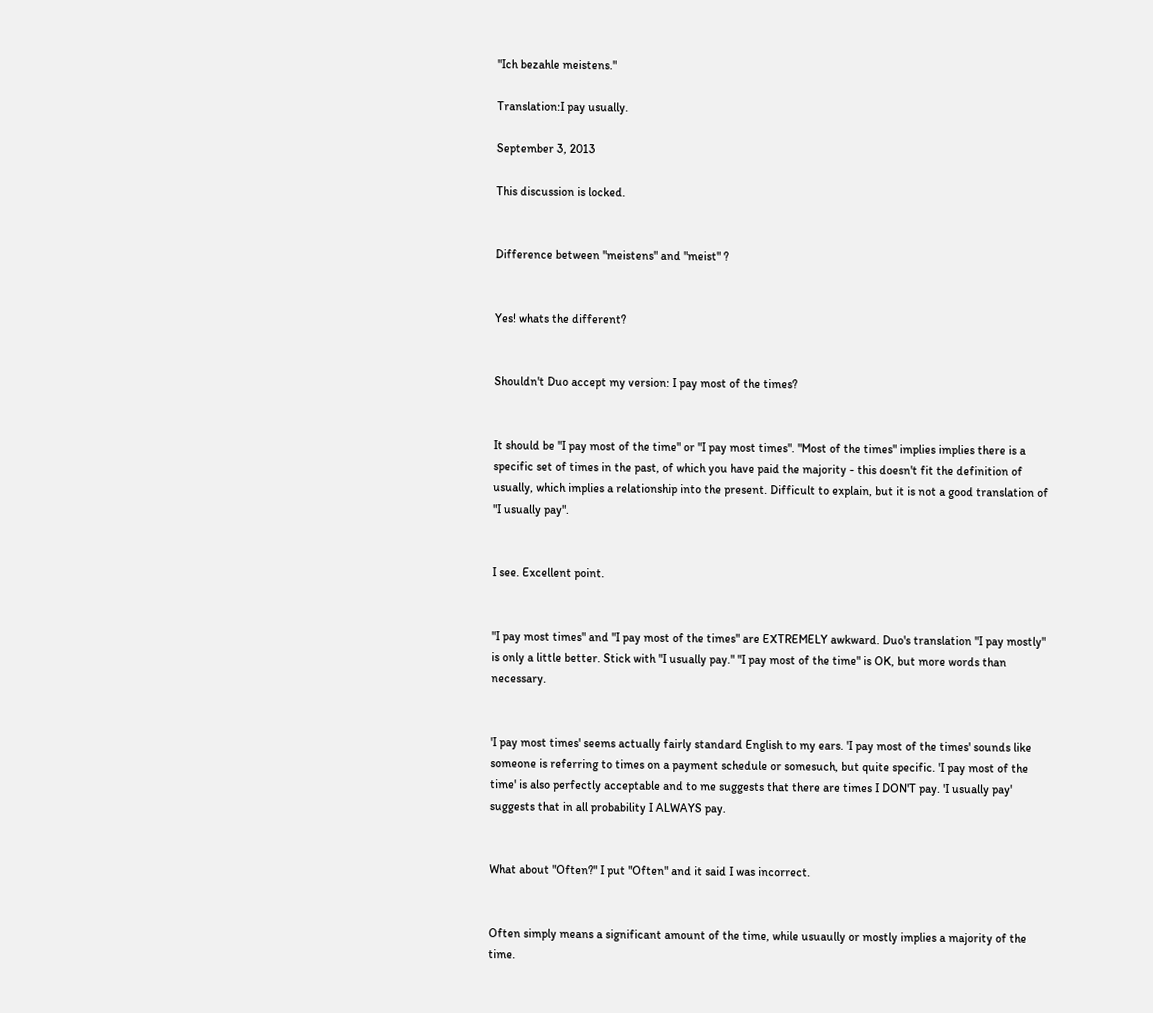"Ich bezahle meistens."

Translation:I pay usually.

September 3, 2013

This discussion is locked.


Difference between "meistens" and "meist" ?


Yes! whats the different?


Shouldn't Duo accept my version: I pay most of the times?


It should be "I pay most of the time" or "I pay most times". "Most of the times" implies implies there is a specific set of times in the past, of which you have paid the majority - this doesn't fit the definition of usually, which implies a relationship into the present. Difficult to explain, but it is not a good translation of "I usually pay".


I see. Excellent point.


"I pay most times" and "I pay most of the times" are EXTREMELY awkward. Duo's translation "I pay mostly" is only a little better. Stick with "I usually pay." "I pay most of the time" is OK, but more words than necessary.


'I pay most times' seems actually fairly standard English to my ears. 'I pay most of the times' sounds like someone is referring to times on a payment schedule or somesuch, but quite specific. 'I pay most of the time' is also perfectly acceptable and to me suggests that there are times I DON'T pay. 'I usually pay' suggests that in all probability I ALWAYS pay.


What about "Often?" I put "Often" and it said I was incorrect.


Often simply means a significant amount of the time, while usuaully or mostly implies a majority of the time.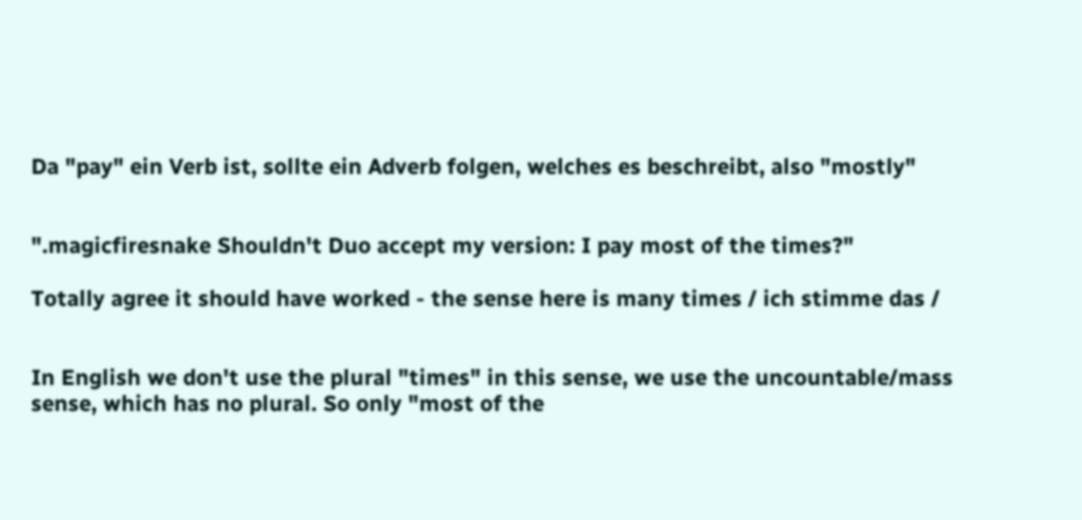Da "pay" ein Verb ist, sollte ein Adverb folgen, welches es beschreibt, also "mostly"


".magicfiresnake Shouldn't Duo accept my version: I pay most of the times?"

Totally agree it should have worked - the sense here is many times / ich stimme das /


In English we don't use the plural "times" in this sense, we use the uncountable/mass sense, which has no plural. So only "most of the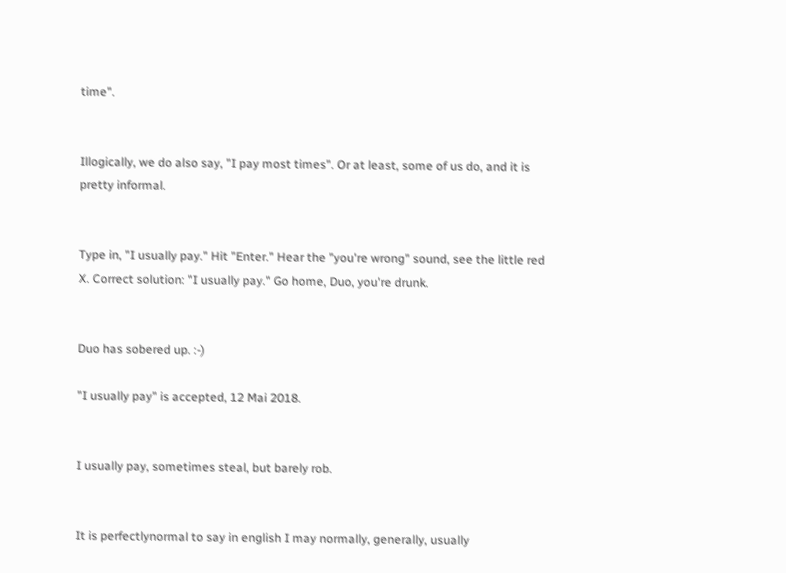time".


Illogically, we do also say, "I pay most times". Or at least, some of us do, and it is pretty informal.


Type in, "I usually pay." Hit "Enter." Hear the "you're wrong" sound, see the little red X. Correct solution: "I usually pay." Go home, Duo, you're drunk.


Duo has sobered up. :-)

"I usually pay" is accepted, 12 Mai 2018.


I usually pay, sometimes steal, but barely rob.


It is perfectlynormal to say in english I may normally, generally, usually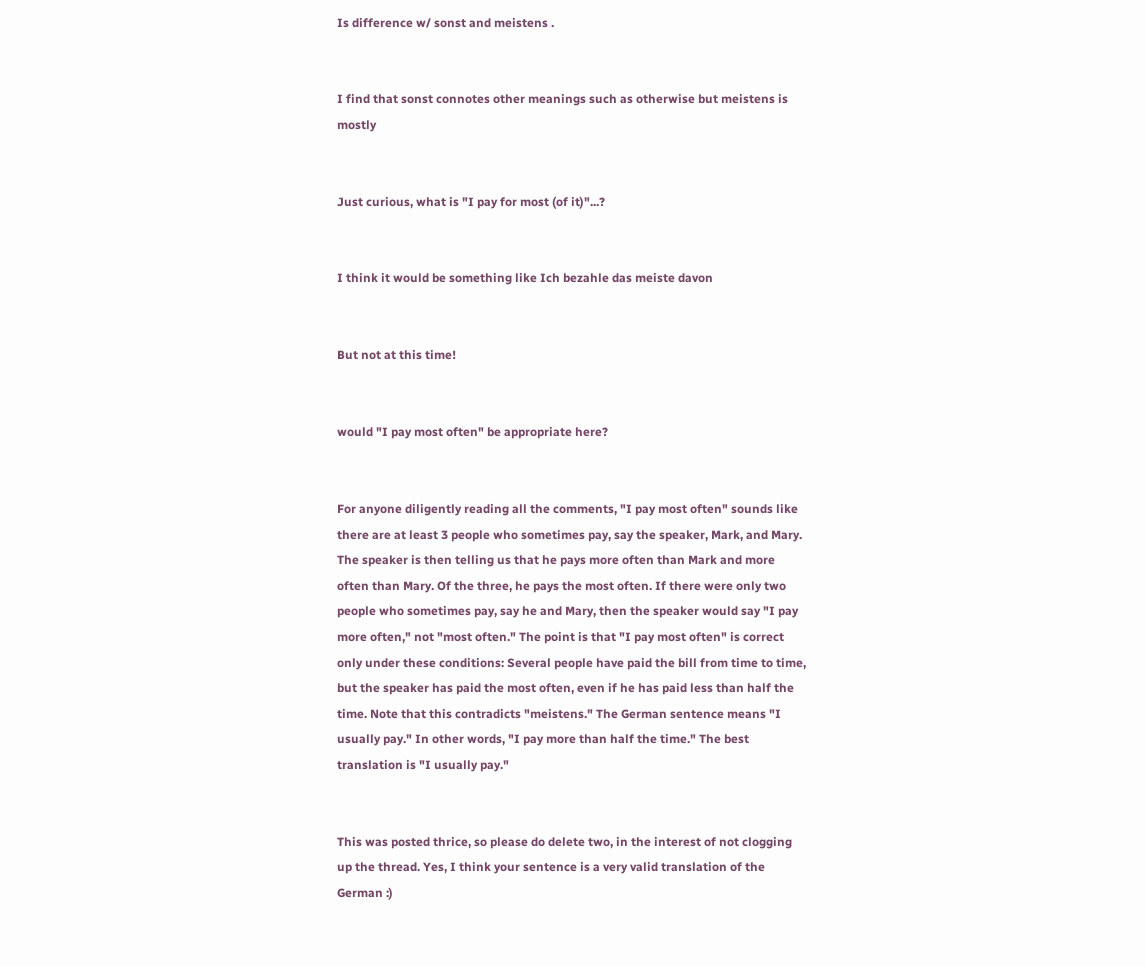Is difference w/ sonst and meistens .


I find that sonst connotes other meanings such as otherwise but meistens is mostly


Just curious, what is "I pay for most (of it)"...?


I think it would be something like Ich bezahle das meiste davon


But not at this time!


would "I pay most often" be appropriate here?


For anyone diligently reading all the comments, "I pay most often" sounds like there are at least 3 people who sometimes pay, say the speaker, Mark, and Mary. The speaker is then telling us that he pays more often than Mark and more often than Mary. Of the three, he pays the most often. If there were only two people who sometimes pay, say he and Mary, then the speaker would say "I pay more often," not "most often." The point is that "I pay most often" is correct only under these conditions: Several people have paid the bill from time to time, but the speaker has paid the most often, even if he has paid less than half the time. Note that this contradicts "meistens." The German sentence means "I usually pay." In other words, "I pay more than half the time." The best translation is "I usually pay."


This was posted thrice, so please do delete two, in the interest of not clogging up the thread. Yes, I think your sentence is a very valid translation of the German :)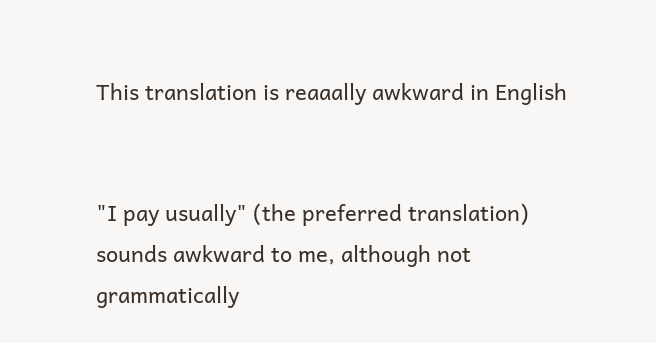This translation is reaaally awkward in English


"I pay usually" (the preferred translation) sounds awkward to me, although not grammatically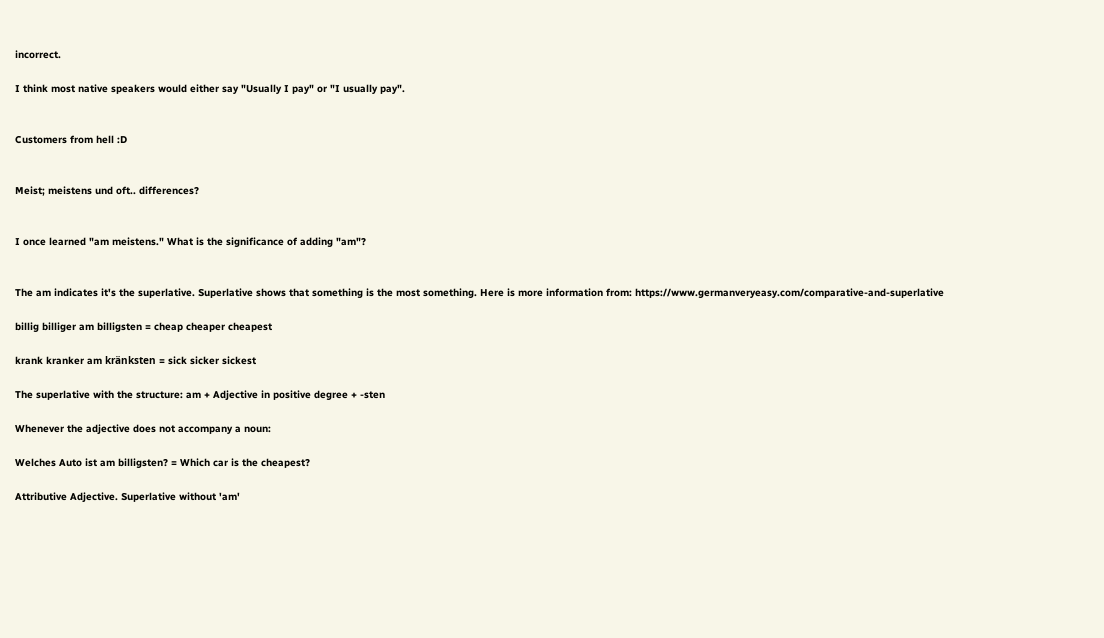incorrect.

I think most native speakers would either say "Usually I pay" or "I usually pay".


Customers from hell :D


Meist; meistens und oft.. differences?


I once learned "am meistens." What is the significance of adding "am"?


The am indicates it's the superlative. Superlative shows that something is the most something. Here is more information from: https://www.germanveryeasy.com/comparative-and-superlative

billig billiger am billigsten = cheap cheaper cheapest

krank kranker am kränksten = sick sicker sickest

The superlative with the structure: am + Adjective in positive degree + -sten

Whenever the adjective does not accompany a noun:

Welches Auto ist am billigsten? = Which car is the cheapest?

Attributive Adjective. Superlative without 'am'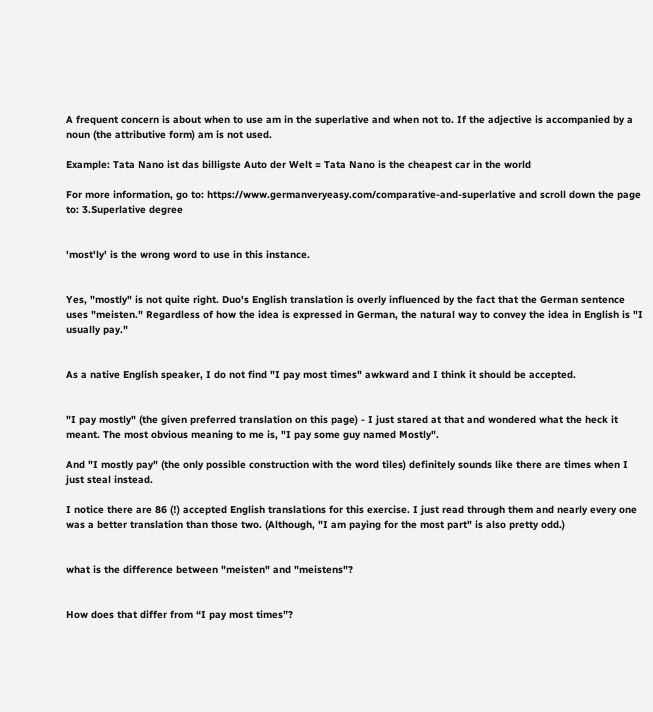A frequent concern is about when to use am in the superlative and when not to. If the adjective is accompanied by a noun (the attributive form) am is not used.

Example: Tata Nano ist das billigste Auto der Welt = Tata Nano is the cheapest car in the world

For more information, go to: https://www.germanveryeasy.com/comparative-and-superlative and scroll down the page to: 3.Superlative degree


'most'ly' is the wrong word to use in this instance.


Yes, "mostly" is not quite right. Duo's English translation is overly influenced by the fact that the German sentence uses "meisten." Regardless of how the idea is expressed in German, the natural way to convey the idea in English is "I usually pay."


As a native English speaker, I do not find "I pay most times" awkward and I think it should be accepted.


"I pay mostly" (the given preferred translation on this page) - I just stared at that and wondered what the heck it meant. The most obvious meaning to me is, "I pay some guy named Mostly".

And "I mostly pay" (the only possible construction with the word tiles) definitely sounds like there are times when I just steal instead.

I notice there are 86 (!) accepted English translations for this exercise. I just read through them and nearly every one was a better translation than those two. (Although, "I am paying for the most part" is also pretty odd.)


what is the difference between "meisten" and "meistens"?


How does that differ from “I pay most times”?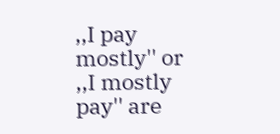,,I pay mostly'' or ,,I mostly pay'' are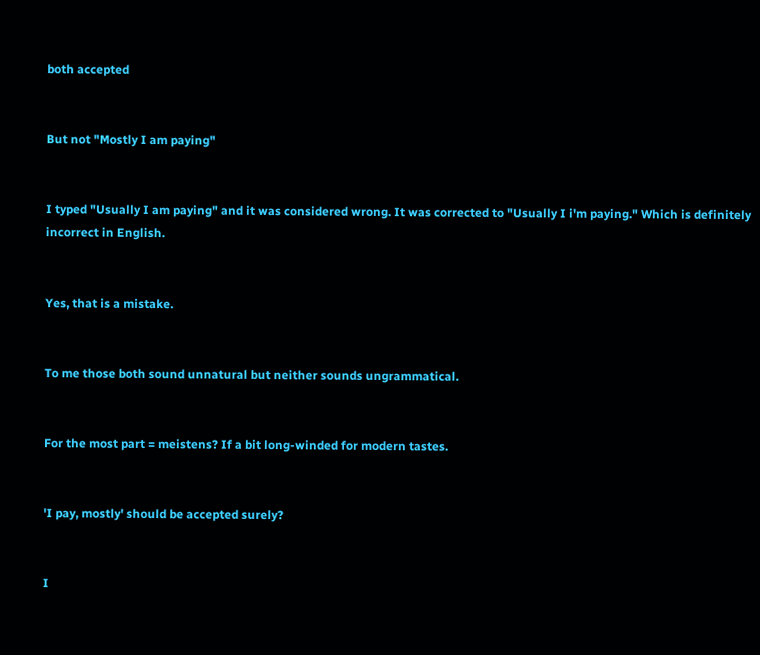both accepted


But not "Mostly I am paying"


I typed "Usually I am paying" and it was considered wrong. It was corrected to "Usually I i'm paying." Which is definitely incorrect in English.


Yes, that is a mistake.


To me those both sound unnatural but neither sounds ungrammatical.


For the most part = meistens? If a bit long-winded for modern tastes.


'I pay, mostly' should be accepted surely?


I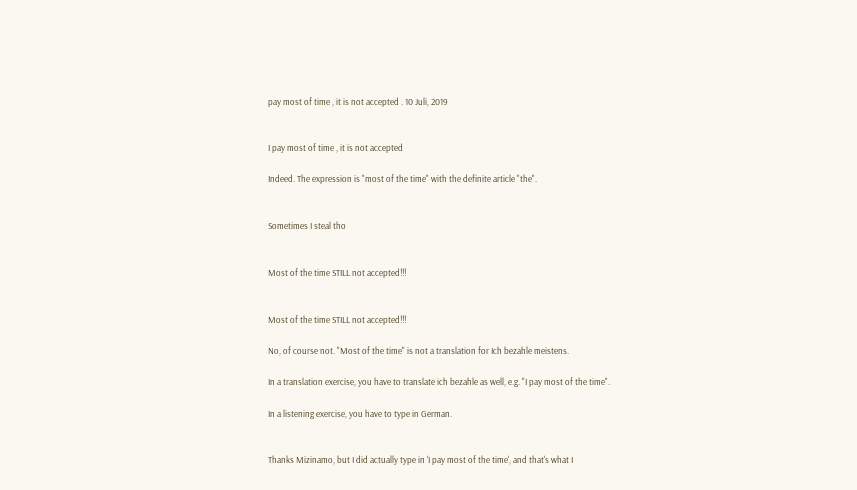pay most of time , it is not accepted . 10 Juli, 2019


I pay most of time , it is not accepted

Indeed. The expression is "most of the time" with the definite article "the".


Sometimes I steal tho


Most of the time STILL not accepted!!!


Most of the time STILL not accepted!!!

No, of course not. "Most of the time" is not a translation for Ich bezahle meistens.

In a translation exercise, you have to translate ich bezahle as well, e.g. "I pay most of the time".

In a listening exercise, you have to type in German.


Thanks Mizinamo, but I did actually type in 'I pay most of the time', and that's what I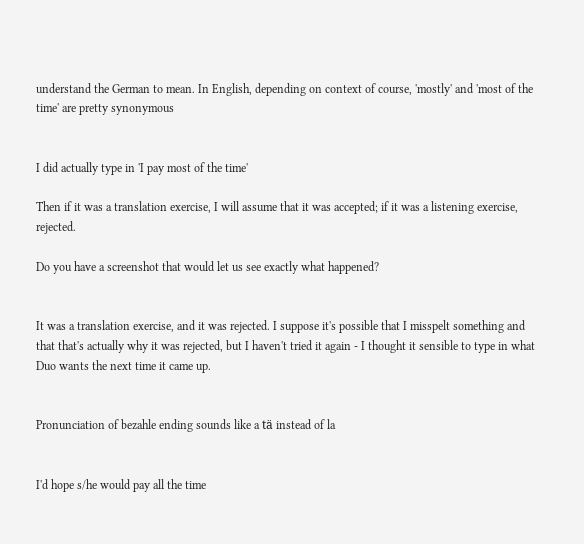understand the German to mean. In English, depending on context of course, 'mostly' and 'most of the time' are pretty synonymous


I did actually type in 'I pay most of the time'

Then if it was a translation exercise, I will assume that it was accepted; if it was a listening exercise, rejected.

Do you have a screenshot that would let us see exactly what happened?


It was a translation exercise, and it was rejected. I suppose it's possible that I misspelt something and that that's actually why it was rejected, but I haven't tried it again - I thought it sensible to type in what Duo wants the next time it came up.


Pronunciation of bezahle ending sounds like a tä instead of la


I'd hope s/he would pay all the time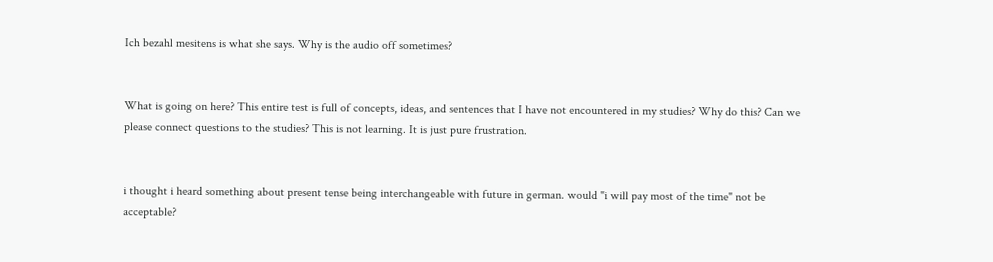Ich bezahl mesitens is what she says. Why is the audio off sometimes?


What is going on here? This entire test is full of concepts, ideas, and sentences that I have not encountered in my studies? Why do this? Can we please connect questions to the studies? This is not learning. It is just pure frustration.


i thought i heard something about present tense being interchangeable with future in german. would "i will pay most of the time" not be acceptable?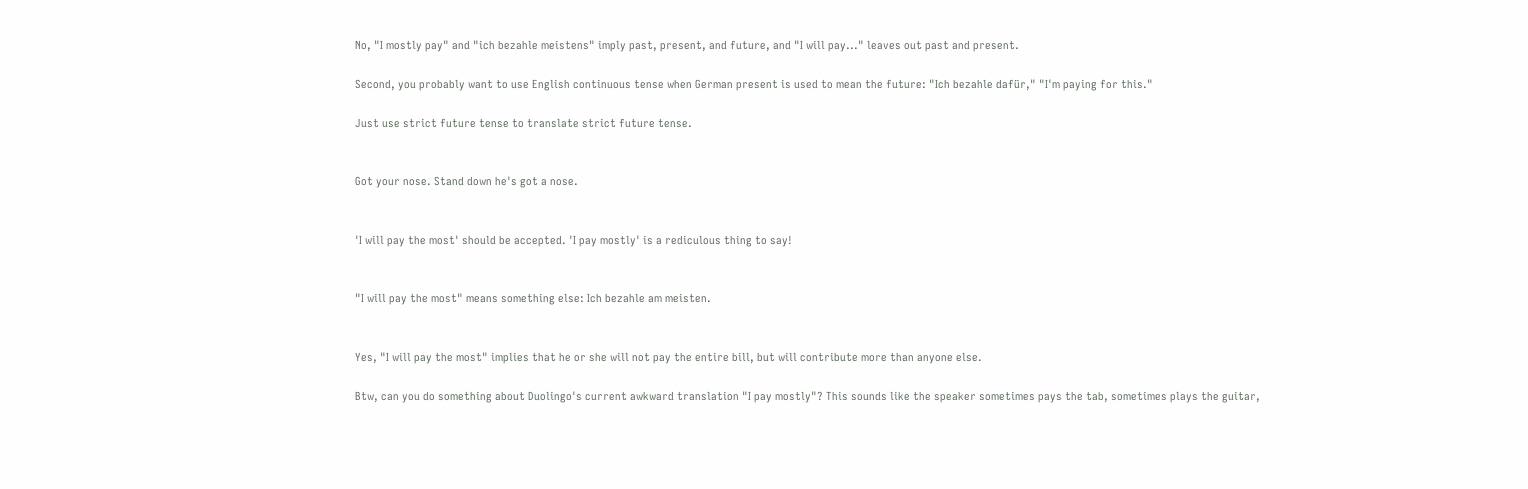No, "I mostly pay" and "ich bezahle meistens" imply past, present, and future, and "I will pay..." leaves out past and present.

Second, you probably want to use English continuous tense when German present is used to mean the future: "Ich bezahle dafür," "I'm paying for this."

Just use strict future tense to translate strict future tense.


Got your nose. Stand down he's got a nose.


'I will pay the most' should be accepted. 'I pay mostly' is a rediculous thing to say!


"I will pay the most" means something else: Ich bezahle am meisten.


Yes, "I will pay the most" implies that he or she will not pay the entire bill, but will contribute more than anyone else.

Btw, can you do something about Duolingo's current awkward translation "I pay mostly"? This sounds like the speaker sometimes pays the tab, sometimes plays the guitar,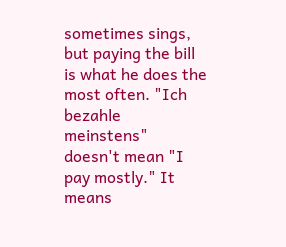sometimes sings, but paying the bill is what he does the most often. "Ich bezahle meinstens" doesn't mean "I pay mostly." It means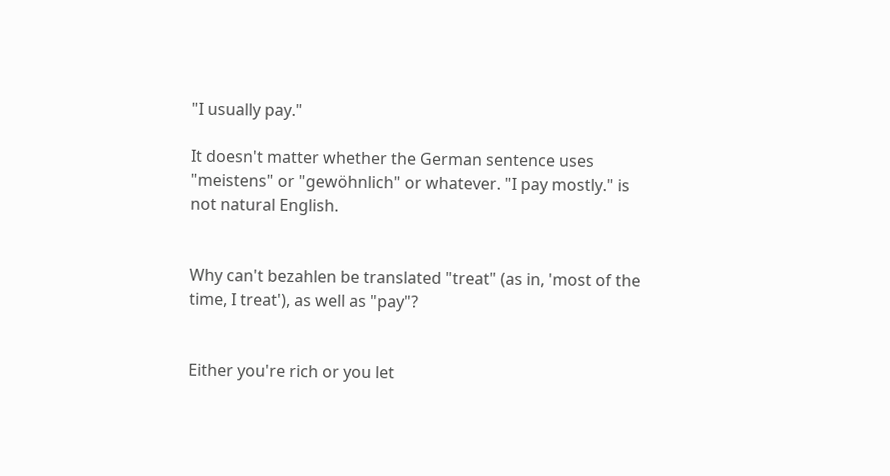"I usually pay."

It doesn't matter whether the German sentence uses "meistens" or "gewöhnlich" or whatever. "I pay mostly." is not natural English.


Why can't bezahlen be translated "treat" (as in, 'most of the time, I treat'), as well as "pay"?


Either you're rich or you let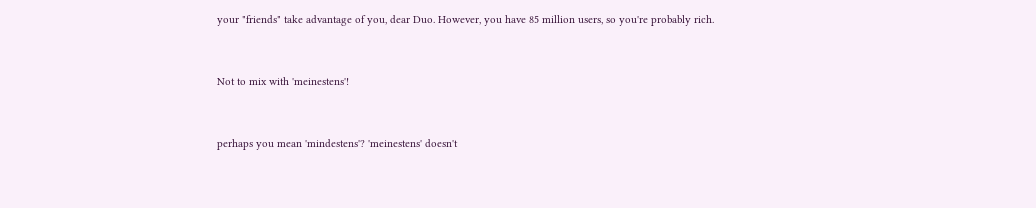your "friends" take advantage of you, dear Duo. However, you have 85 million users, so you're probably rich.


Not to mix with 'meinestens'!


perhaps you mean 'mindestens'? 'meinestens' doesn't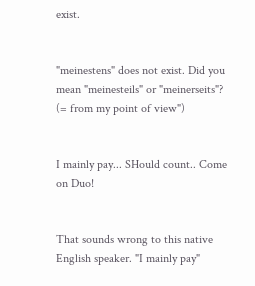exist.


"meinestens" does not exist. Did you mean "meinesteils" or "meinerseits"? (= from my point of view")


I mainly pay... SHould count.. Come on Duo!


That sounds wrong to this native English speaker. "I mainly pay"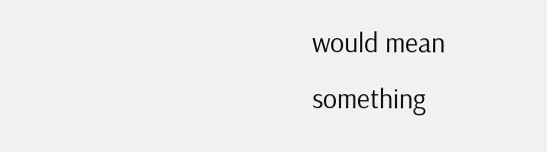would mean something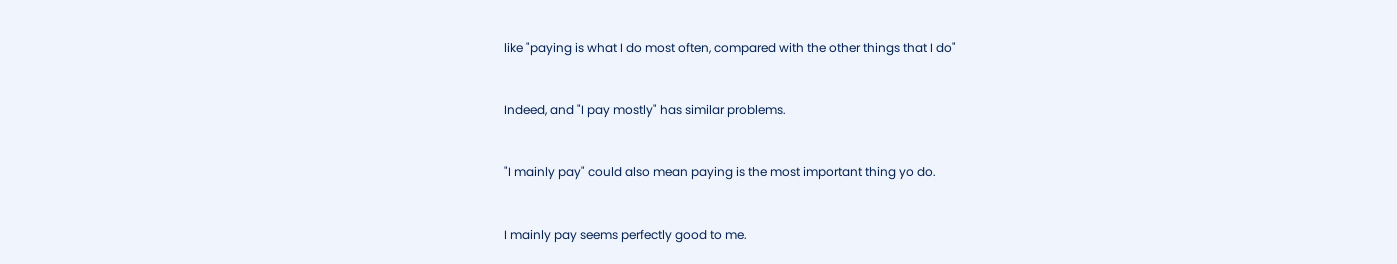like "paying is what I do most often, compared with the other things that I do"


Indeed, and "I pay mostly" has similar problems.


"I mainly pay" could also mean paying is the most important thing yo do.


I mainly pay seems perfectly good to me.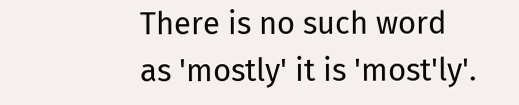There is no such word as 'mostly' it is 'most'ly'.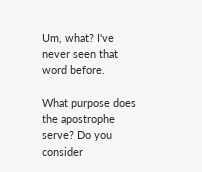Um, what? I've never seen that word before.

What purpose does the apostrophe serve? Do you consider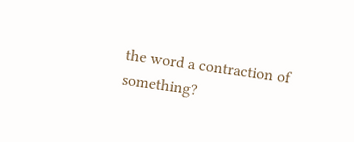the word a contraction of something?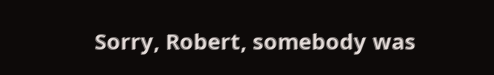Sorry, Robert, somebody was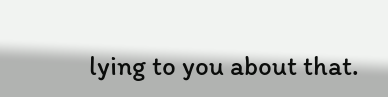lying to you about that.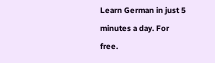Learn German in just 5 minutes a day. For free.